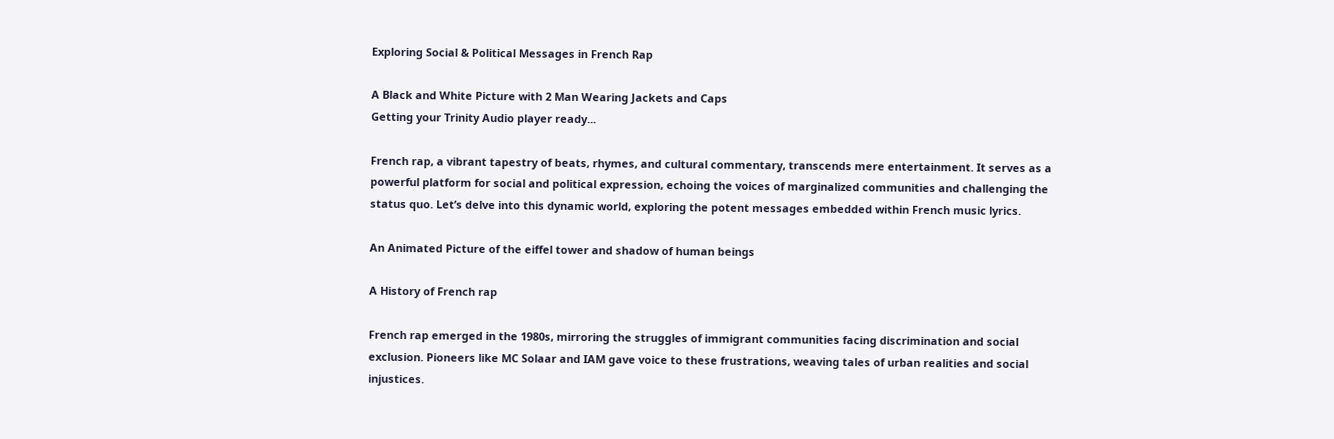Exploring Social & Political Messages in French Rap

A Black and White Picture with 2 Man Wearing Jackets and Caps
Getting your Trinity Audio player ready...

French rap, a vibrant tapestry of beats, rhymes, and cultural commentary, transcends mere entertainment. It serves as a powerful platform for social and political expression, echoing the voices of marginalized communities and challenging the status quo. Let’s delve into this dynamic world, exploring the potent messages embedded within French music lyrics.

An Animated Picture of the eiffel tower and shadow of human beings

A History of French rap

French rap emerged in the 1980s, mirroring the struggles of immigrant communities facing discrimination and social exclusion. Pioneers like MC Solaar and IAM gave voice to these frustrations, weaving tales of urban realities and social injustices.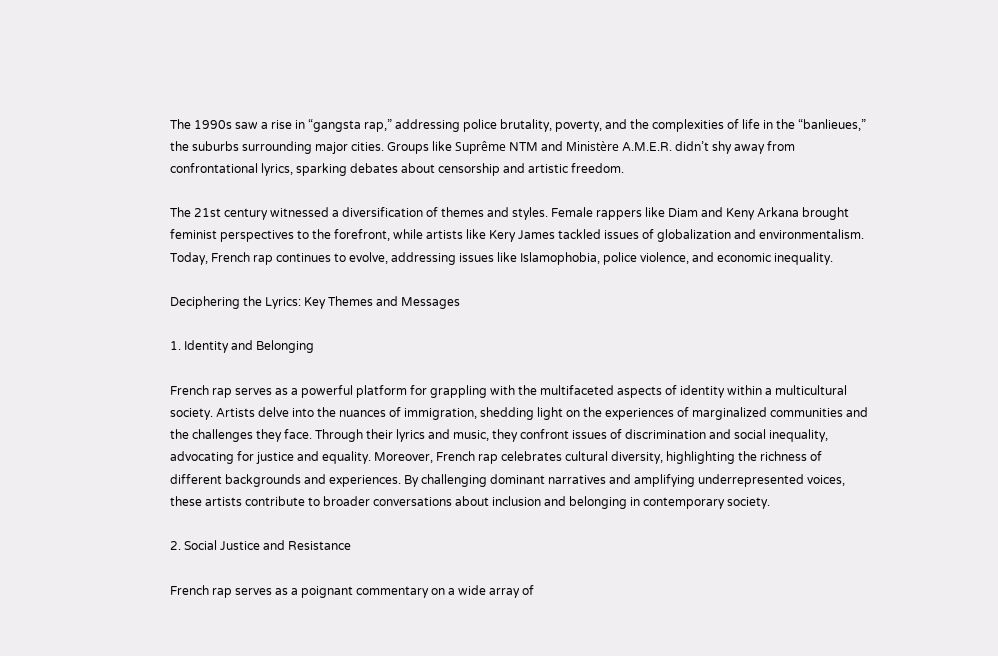The 1990s saw a rise in “gangsta rap,” addressing police brutality, poverty, and the complexities of life in the “banlieues,” the suburbs surrounding major cities. Groups like Suprême NTM and Ministère A.M.E.R. didn’t shy away from confrontational lyrics, sparking debates about censorship and artistic freedom.

The 21st century witnessed a diversification of themes and styles. Female rappers like Diam and Keny Arkana brought feminist perspectives to the forefront, while artists like Kery James tackled issues of globalization and environmentalism. Today, French rap continues to evolve, addressing issues like Islamophobia, police violence, and economic inequality.

Deciphering the Lyrics: Key Themes and Messages

1. Identity and Belonging

French rap serves as a powerful platform for grappling with the multifaceted aspects of identity within a multicultural society. Artists delve into the nuances of immigration, shedding light on the experiences of marginalized communities and the challenges they face. Through their lyrics and music, they confront issues of discrimination and social inequality, advocating for justice and equality. Moreover, French rap celebrates cultural diversity, highlighting the richness of different backgrounds and experiences. By challenging dominant narratives and amplifying underrepresented voices, these artists contribute to broader conversations about inclusion and belonging in contemporary society.

2. Social Justice and Resistance

French rap serves as a poignant commentary on a wide array of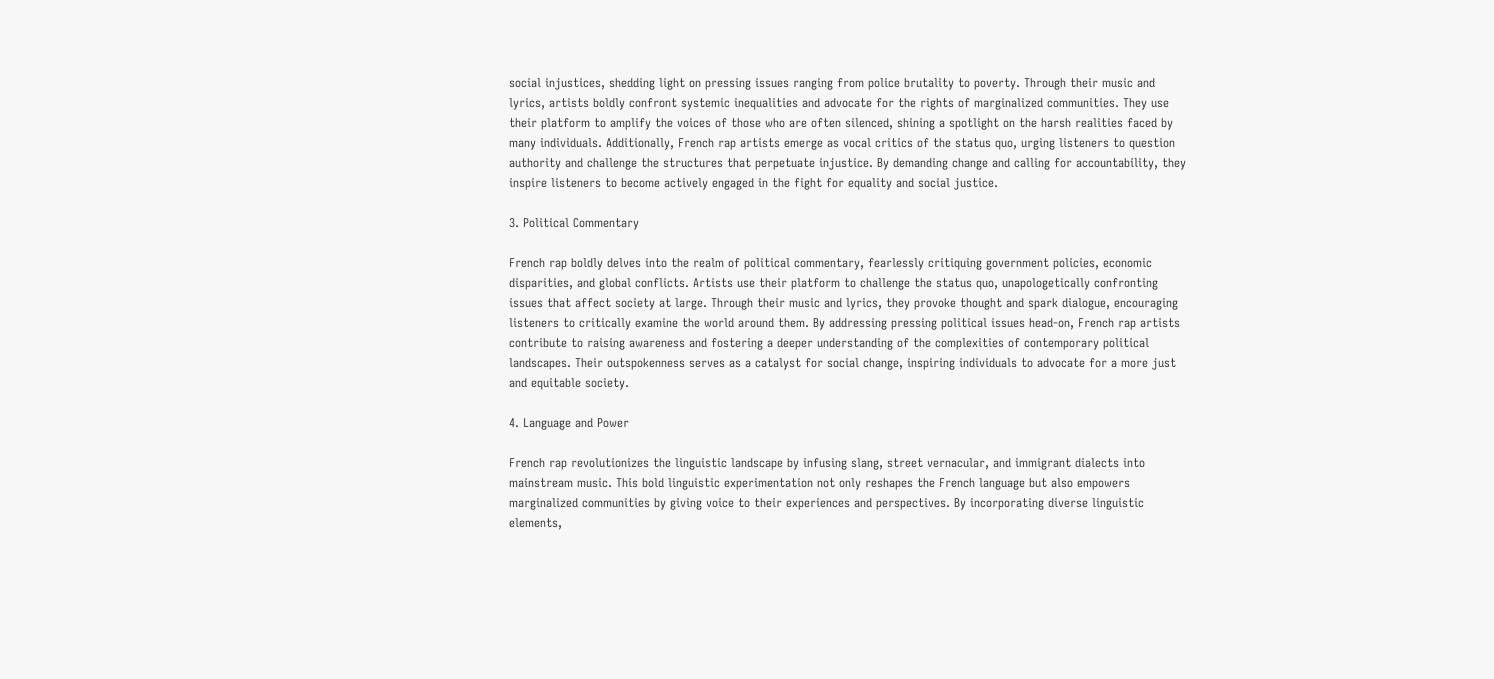social injustices, shedding light on pressing issues ranging from police brutality to poverty. Through their music and lyrics, artists boldly confront systemic inequalities and advocate for the rights of marginalized communities. They use their platform to amplify the voices of those who are often silenced, shining a spotlight on the harsh realities faced by many individuals. Additionally, French rap artists emerge as vocal critics of the status quo, urging listeners to question authority and challenge the structures that perpetuate injustice. By demanding change and calling for accountability, they inspire listeners to become actively engaged in the fight for equality and social justice.

3. Political Commentary

French rap boldly delves into the realm of political commentary, fearlessly critiquing government policies, economic disparities, and global conflicts. Artists use their platform to challenge the status quo, unapologetically confronting issues that affect society at large. Through their music and lyrics, they provoke thought and spark dialogue, encouraging listeners to critically examine the world around them. By addressing pressing political issues head-on, French rap artists contribute to raising awareness and fostering a deeper understanding of the complexities of contemporary political landscapes. Their outspokenness serves as a catalyst for social change, inspiring individuals to advocate for a more just and equitable society.

4. Language and Power

French rap revolutionizes the linguistic landscape by infusing slang, street vernacular, and immigrant dialects into mainstream music. This bold linguistic experimentation not only reshapes the French language but also empowers marginalized communities by giving voice to their experiences and perspectives. By incorporating diverse linguistic elements,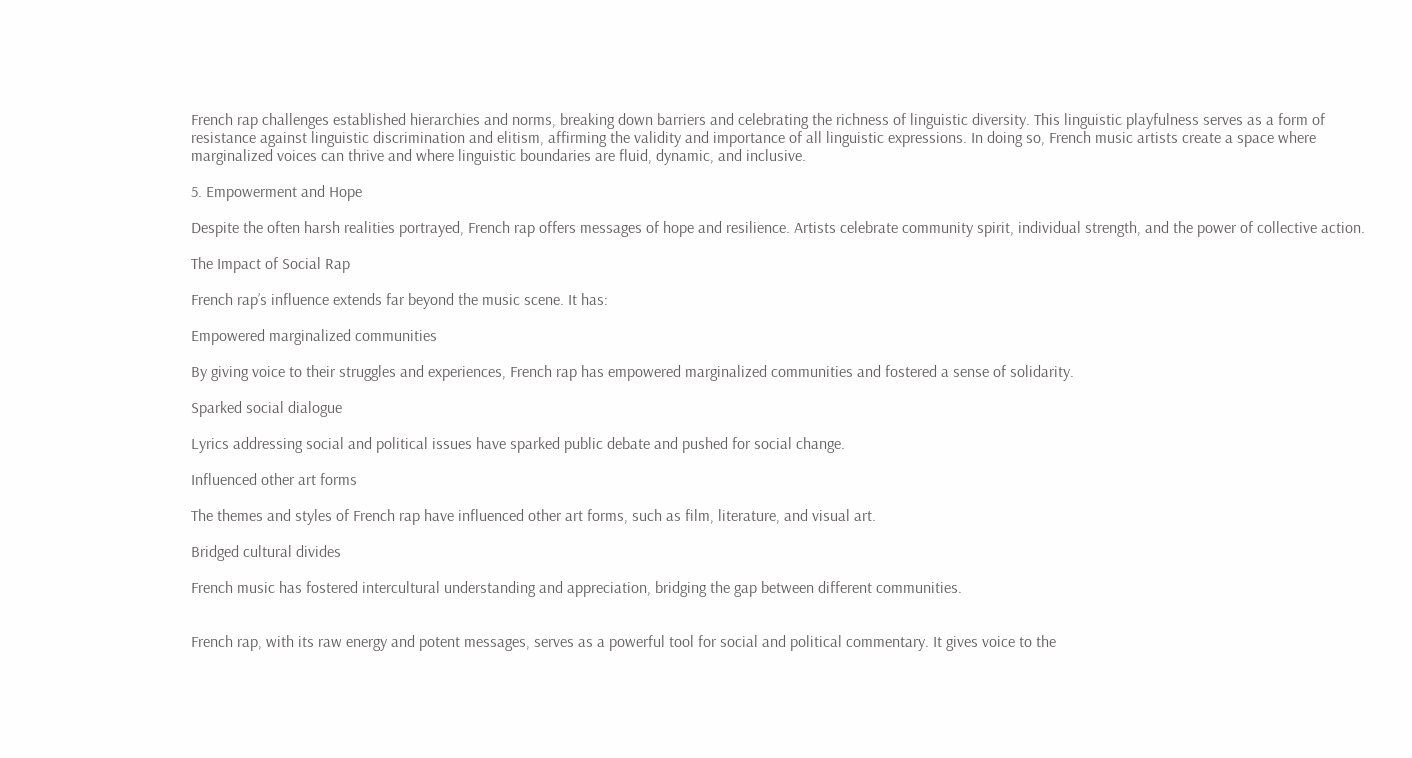French rap challenges established hierarchies and norms, breaking down barriers and celebrating the richness of linguistic diversity. This linguistic playfulness serves as a form of resistance against linguistic discrimination and elitism, affirming the validity and importance of all linguistic expressions. In doing so, French music artists create a space where marginalized voices can thrive and where linguistic boundaries are fluid, dynamic, and inclusive.

5. Empowerment and Hope

Despite the often harsh realities portrayed, French rap offers messages of hope and resilience. Artists celebrate community spirit, individual strength, and the power of collective action.

The Impact of Social Rap

French rap’s influence extends far beyond the music scene. It has:

Empowered marginalized communities

By giving voice to their struggles and experiences, French rap has empowered marginalized communities and fostered a sense of solidarity.

Sparked social dialogue

Lyrics addressing social and political issues have sparked public debate and pushed for social change.

Influenced other art forms

The themes and styles of French rap have influenced other art forms, such as film, literature, and visual art.

Bridged cultural divides

French music has fostered intercultural understanding and appreciation, bridging the gap between different communities.


French rap, with its raw energy and potent messages, serves as a powerful tool for social and political commentary. It gives voice to the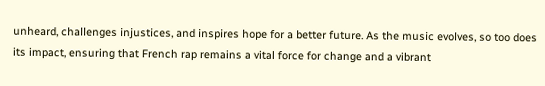unheard, challenges injustices, and inspires hope for a better future. As the music evolves, so too does its impact, ensuring that French rap remains a vital force for change and a vibrant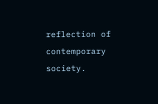reflection of contemporary society.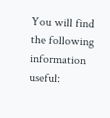You will find the following information useful: